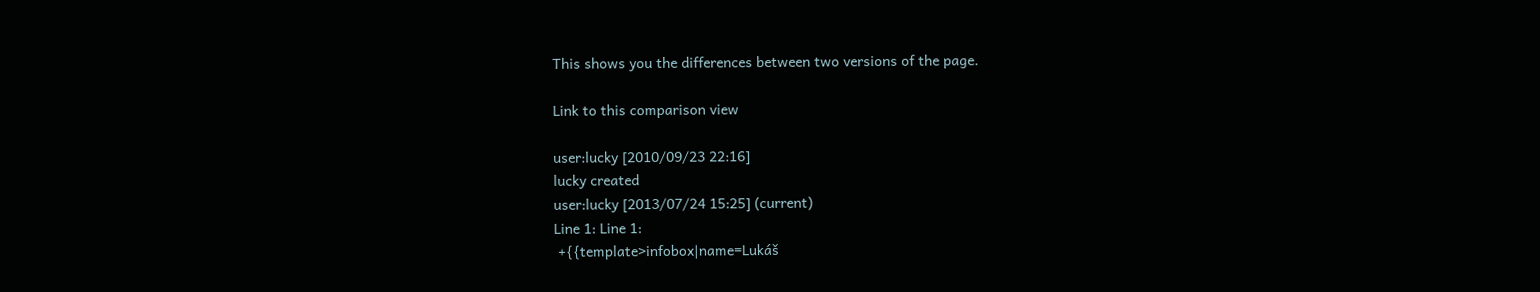This shows you the differences between two versions of the page.

Link to this comparison view

user:lucky [2010/09/23 22:16]
lucky created
user:lucky [2013/07/24 15:25] (current)
Line 1: Line 1:
 +{{template>infobox|name=Lukáš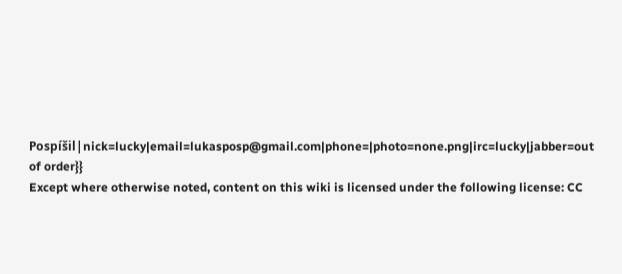Pospíšil|nick=lucky|email=lukasposp@gmail.com|phone=|photo=none.png|irc=lucky|jabber=out of order}}
Except where otherwise noted, content on this wiki is licensed under the following license: CC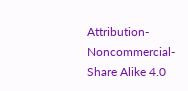Attribution-Noncommercial-Share Alike 4.0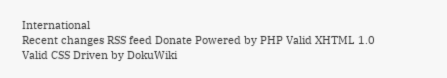International
Recent changes RSS feed Donate Powered by PHP Valid XHTML 1.0 Valid CSS Driven by DokuWiki